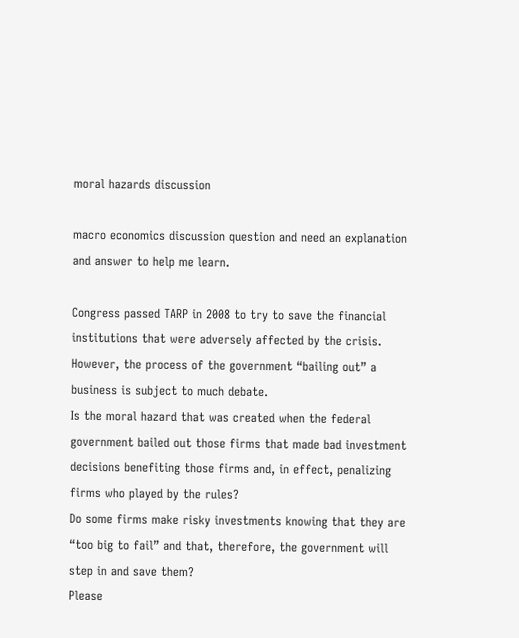moral hazards discussion

macro economics discussion question and need an explanation and answer to help me learn.

Congress passed TARP in 2008 to try to save the financial institutions that were adversely affected by the crisis.
However, the process of the government “bailing out” a business is subject to much debate.
Is the moral hazard that was created when the federal government bailed out those firms that made bad investment decisions benefiting those firms and, in effect, penalizing firms who played by the rules?
Do some firms make risky investments knowing that they are “too big to fail” and that, therefore, the government will step in and save them?
Please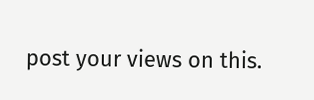post your views on this.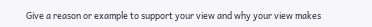Give a reason or example to support your view and why your view makes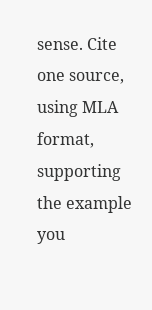sense. Cite one source, using MLA format, supporting the example you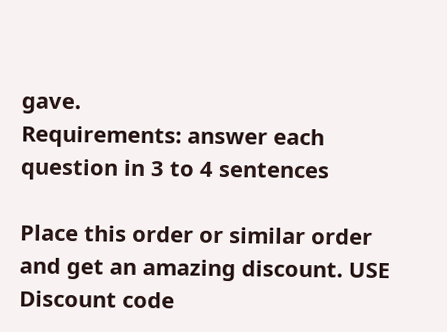gave.
Requirements: answer each question in 3 to 4 sentences

Place this order or similar order and get an amazing discount. USE Discount code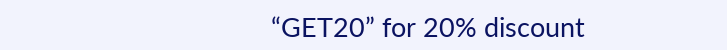“GET20” for 20% discount